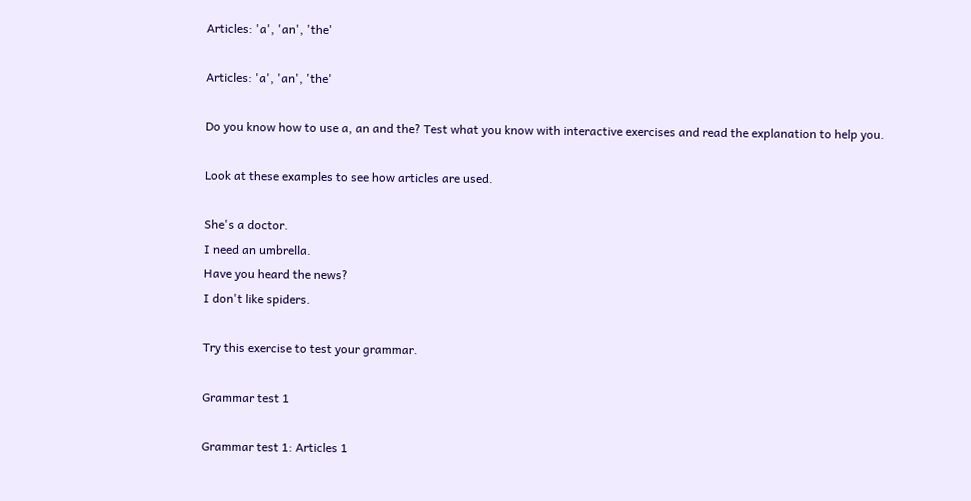Articles: 'a', 'an', 'the'

Articles: 'a', 'an', 'the'

Do you know how to use a, an and the? Test what you know with interactive exercises and read the explanation to help you.

Look at these examples to see how articles are used.

She's a doctor.
I need an umbrella.
Have you heard the news?
I don't like spiders.

Try this exercise to test your grammar.

Grammar test 1

Grammar test 1: Articles 1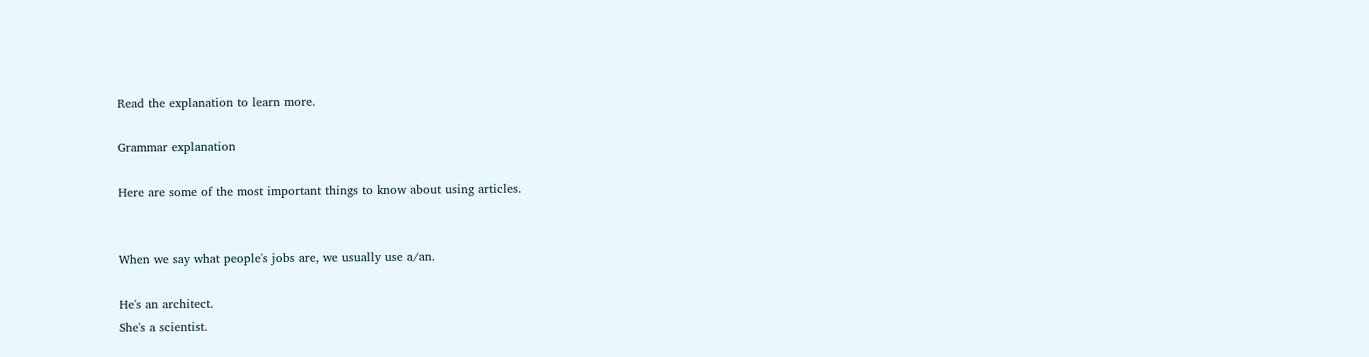Read the explanation to learn more.

Grammar explanation

Here are some of the most important things to know about using articles.


When we say what people's jobs are, we usually use a/an.

He's an architect.
She's a scientist.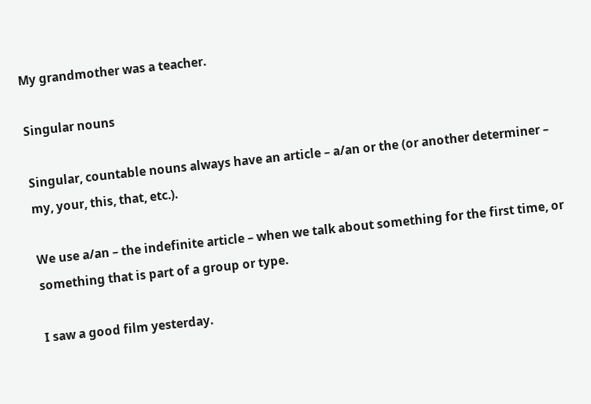My grandmother was a teacher.

Singular nouns

Singular, countable nouns always have an article – a/an or the (or another determiner – my, your, this, that, etc.).

We use a/an – the indefinite article – when we talk about something for the first time, or something that is part of a group or type.

I saw a good film yesterday.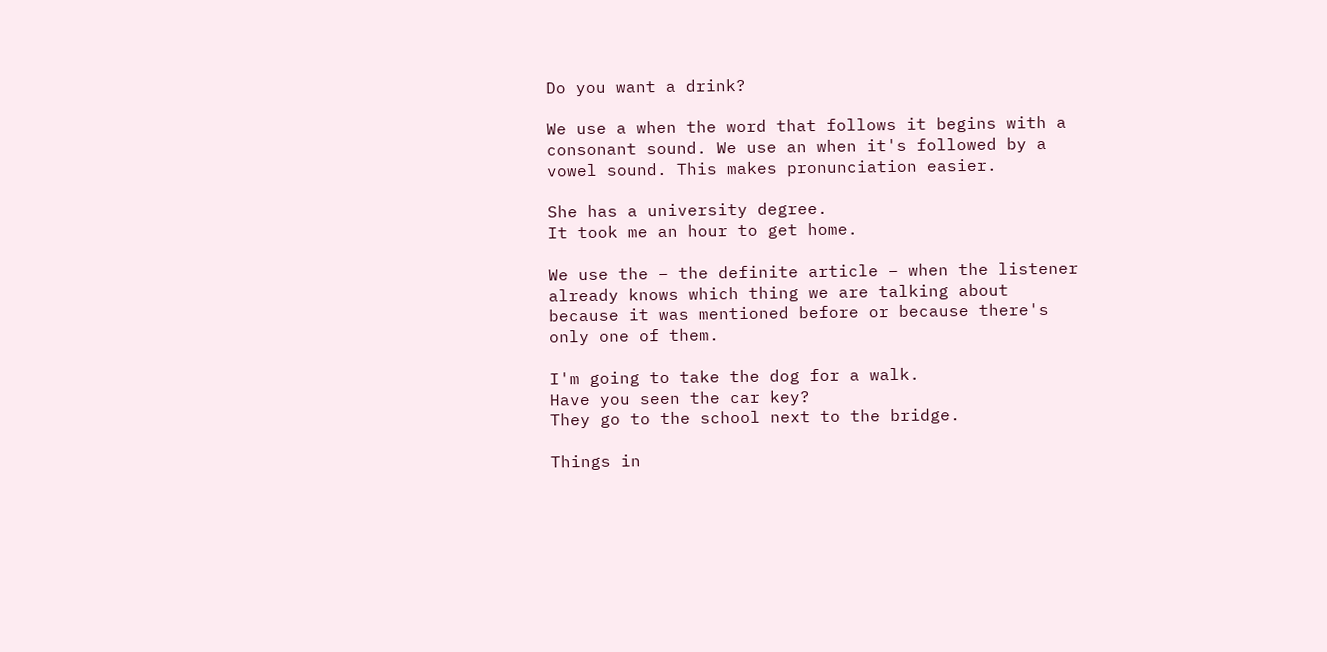Do you want a drink?

We use a when the word that follows it begins with a consonant sound. We use an when it's followed by a vowel sound. This makes pronunciation easier.

She has a university degree.
It took me an hour to get home.

We use the – the definite article – when the listener already knows which thing we are talking about because it was mentioned before or because there's only one of them.

I'm going to take the dog for a walk.
Have you seen the car key?
They go to the school next to the bridge.

Things in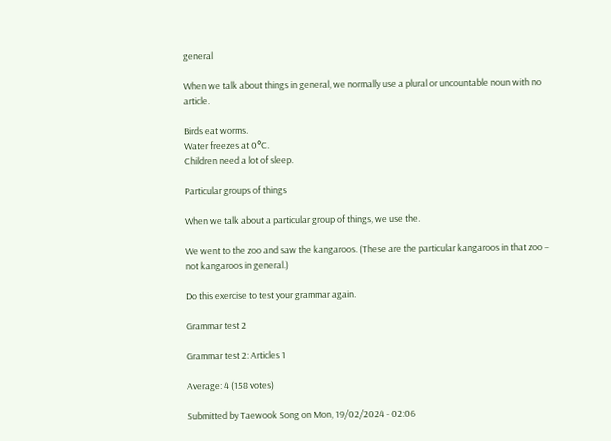general

When we talk about things in general, we normally use a plural or uncountable noun with no article.

Birds eat worms.
Water freezes at 0°C.
Children need a lot of sleep.

Particular groups of things

When we talk about a particular group of things, we use the.

We went to the zoo and saw the kangaroos. (These are the particular kangaroos in that zoo – not kangaroos in general.)

Do this exercise to test your grammar again.

Grammar test 2

Grammar test 2: Articles 1

Average: 4 (158 votes)

Submitted by Taewook Song on Mon, 19/02/2024 - 02:06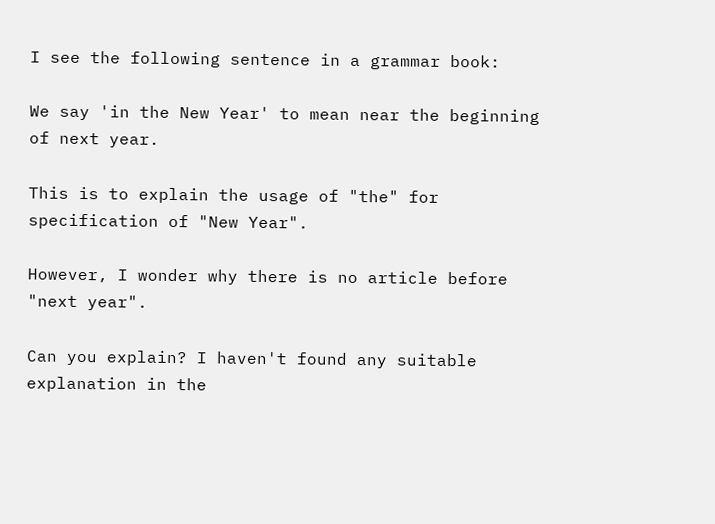I see the following sentence in a grammar book:

We say 'in the New Year' to mean near the beginning of next year.

This is to explain the usage of "the" for specification of "New Year".

However, I wonder why there is no article before "next year".

Can you explain? I haven't found any suitable explanation in the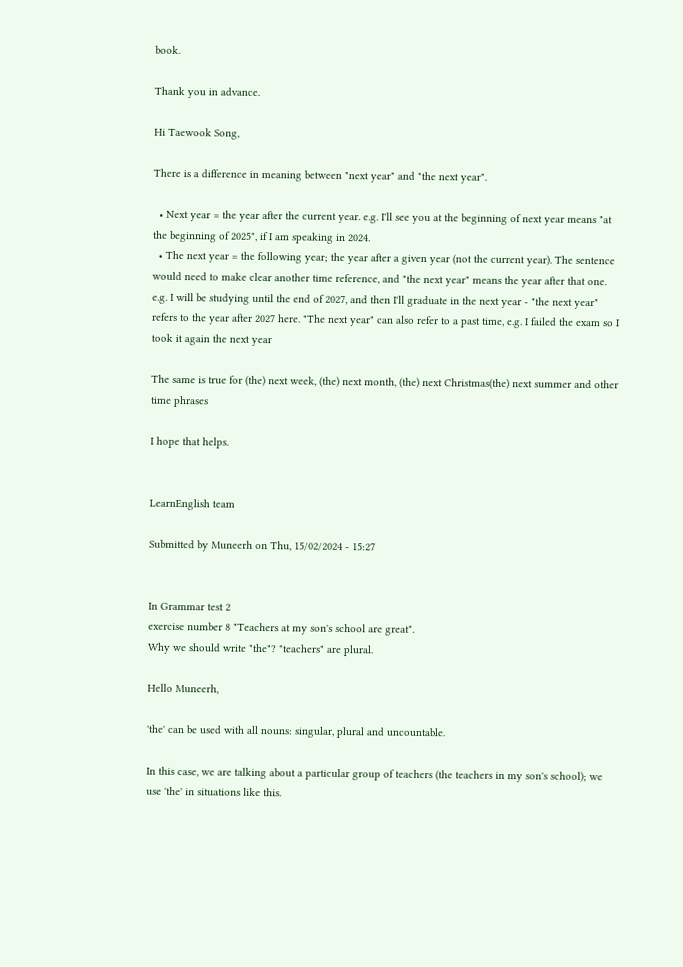book.

Thank you in advance.

Hi Taewook Song,

There is a difference in meaning between "next year" and "the next year".

  • Next year = the year after the current year. e.g. I'll see you at the beginning of next year means "at the beginning of 2025", if I am speaking in 2024.
  • The next year = the following year; the year after a given year (not the current year). The sentence would need to make clear another time reference, and "the next year" means the year after that one. e.g. I will be studying until the end of 2027, and then I'll graduate in the next year - "the next year" refers to the year after 2027 here. "The next year" can also refer to a past time, e.g. I failed the exam so I took it again the next year

The same is true for (the) next week, (the) next month, (the) next Christmas(the) next summer and other time phrases

I hope that helps.


LearnEnglish team

Submitted by Muneerh on Thu, 15/02/2024 - 15:27


In Grammar test 2
exercise number 8 "Teachers at my son's school are great".
Why we should write "the"? "teachers" are plural.

Hello Muneerh,

'the' can be used with all nouns: singular, plural and uncountable.

In this case, we are talking about a particular group of teachers (the teachers in my son's school); we use 'the' in situations like this.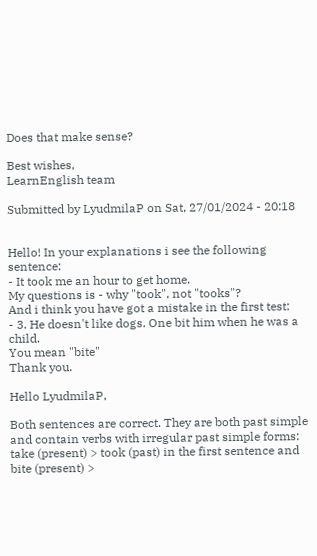Does that make sense?

Best wishes,
LearnEnglish team

Submitted by LyudmilaP on Sat, 27/01/2024 - 20:18


Hello! In your explanations i see the following sentence:
- It took me an hour to get home.
My questions is - why "took", not "tooks"?
And i think you have got a mistake in the first test:
- 3. He doesn't like dogs. One bit him when he was a child.
You mean "bite"
Thank you.

Hello LyudmilaP,

Both sentences are correct. They are both past simple and contain verbs with irregular past simple forms: take (present) > took (past) in the first sentence and bite (present) >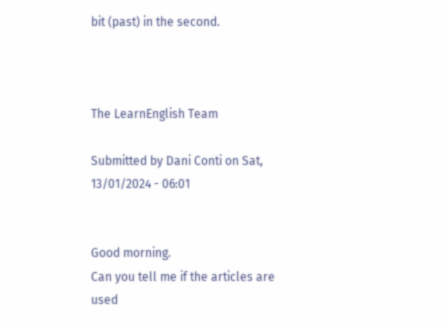bit (past) in the second.



The LearnEnglish Team

Submitted by Dani Conti on Sat, 13/01/2024 - 06:01


Good morning.
Can you tell me if the articles are used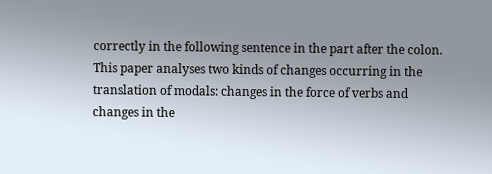correctly in the following sentence in the part after the colon.
This paper analyses two kinds of changes occurring in the translation of modals: changes in the force of verbs and changes in the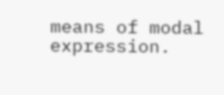means of modal expression.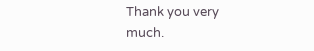Thank you very much.